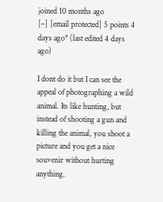joined 10 months ago
[–] [email protected] 5 points 4 days ago* (last edited 4 days ago)

I dont do it but I can see the appeal of photographing a wild animal. Its like hunting, but instead of shooting a gun and killing the animal, you shoot a picture and you get a nice souvenir without hurting anything.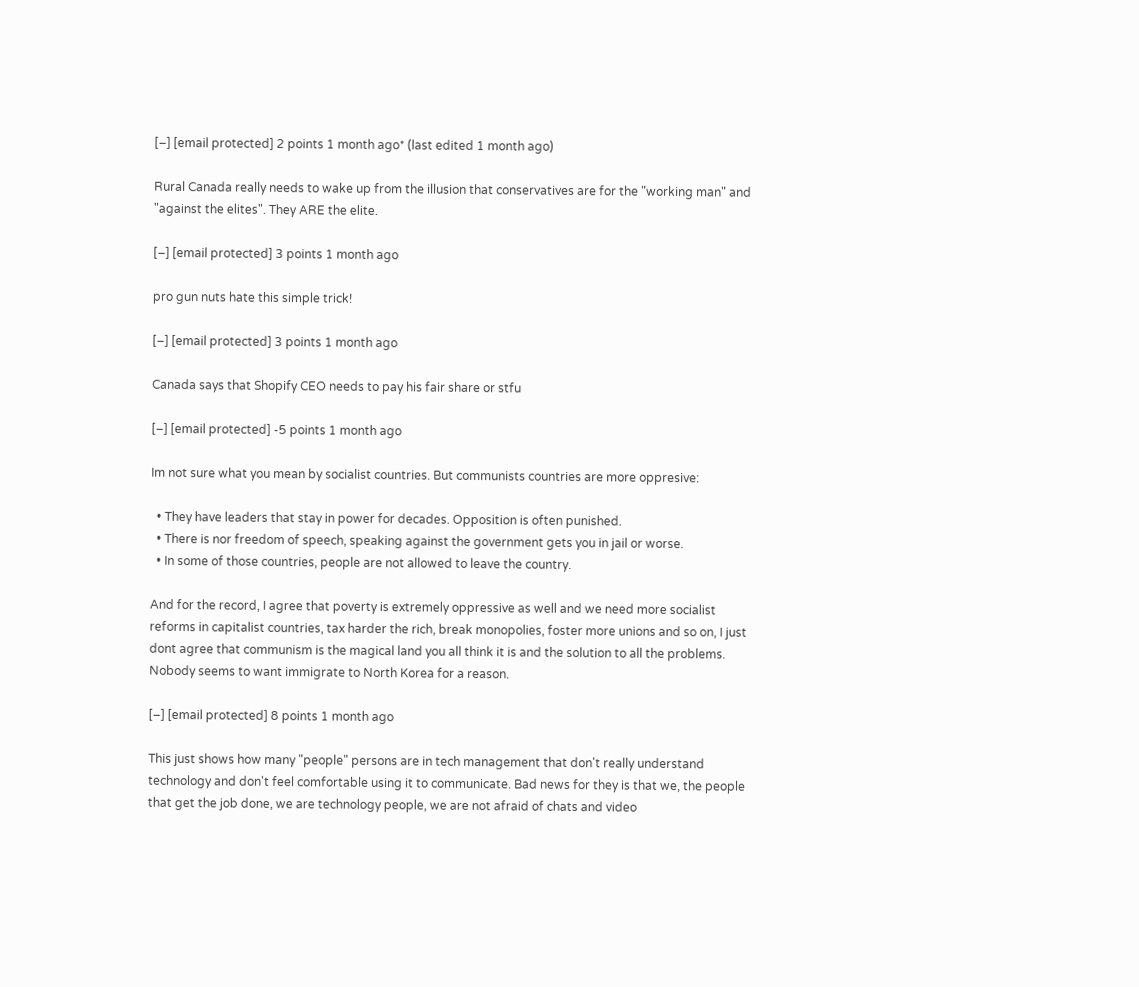[–] [email protected] 2 points 1 month ago* (last edited 1 month ago)

Rural Canada really needs to wake up from the illusion that conservatives are for the "working man" and "against the elites". They ARE the elite.

[–] [email protected] 3 points 1 month ago

pro gun nuts hate this simple trick!

[–] [email protected] 3 points 1 month ago

Canada says that Shopify CEO needs to pay his fair share or stfu

[–] [email protected] -5 points 1 month ago

Im not sure what you mean by socialist countries. But communists countries are more oppresive:

  • They have leaders that stay in power for decades. Opposition is often punished.
  • There is nor freedom of speech, speaking against the government gets you in jail or worse.
  • In some of those countries, people are not allowed to leave the country.

And for the record, I agree that poverty is extremely oppressive as well and we need more socialist reforms in capitalist countries, tax harder the rich, break monopolies, foster more unions and so on, I just dont agree that communism is the magical land you all think it is and the solution to all the problems. Nobody seems to want immigrate to North Korea for a reason.

[–] [email protected] 8 points 1 month ago

This just shows how many "people" persons are in tech management that don't really understand technology and don't feel comfortable using it to communicate. Bad news for they is that we, the people that get the job done, we are technology people, we are not afraid of chats and video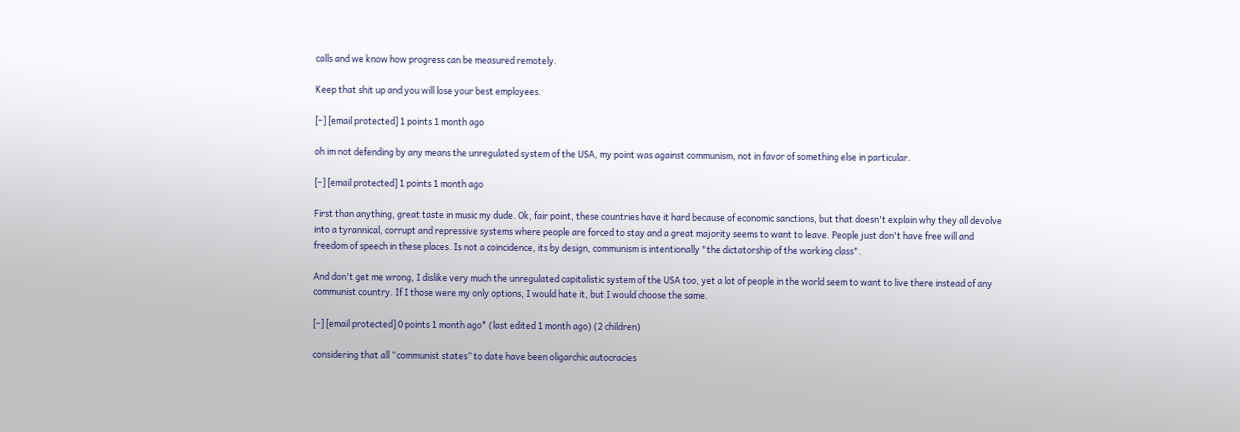calls and we know how progress can be measured remotely.

Keep that shit up and you will lose your best employees.

[–] [email protected] 1 points 1 month ago

oh im not defending by any means the unregulated system of the USA, my point was against communism, not in favor of something else in particular.

[–] [email protected] 1 points 1 month ago

First than anything, great taste in music my dude. Ok, fair point, these countries have it hard because of economic sanctions, but that doesn't explain why they all devolve into a tyrannical, corrupt and repressive systems where people are forced to stay and a great majority seems to want to leave. People just don't have free will and freedom of speech in these places. Is not a coincidence, its by design, communism is intentionally "the dictatorship of the working class".

And don't get me wrong, I dislike very much the unregulated capitalistic system of the USA too, yet a lot of people in the world seem to want to live there instead of any communist country. If I those were my only options, I would hate it, but I would choose the same.

[–] [email protected] 0 points 1 month ago* (last edited 1 month ago) (2 children)

considering that all “communist states” to date have been oligarchic autocracies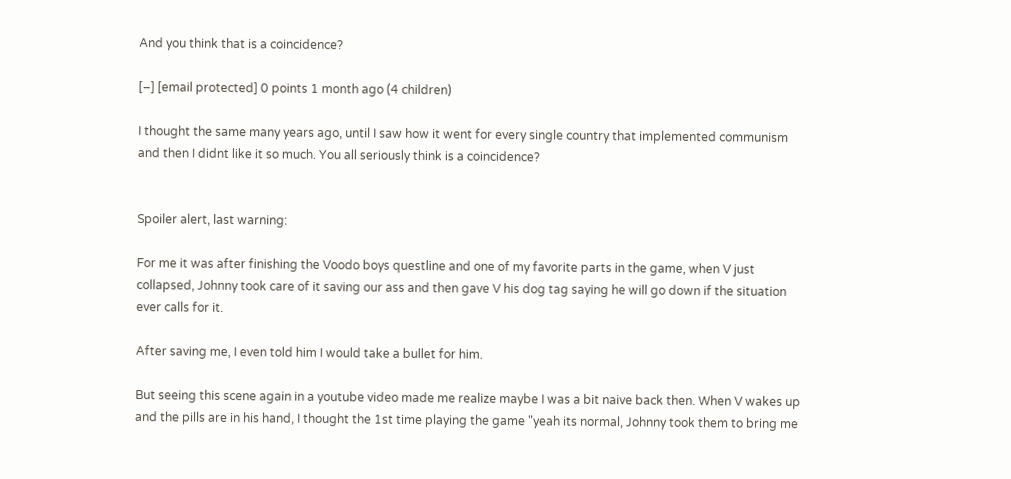And you think that is a coincidence?

[–] [email protected] 0 points 1 month ago (4 children)

I thought the same many years ago, until I saw how it went for every single country that implemented communism and then I didnt like it so much. You all seriously think is a coincidence?


Spoiler alert, last warning:

For me it was after finishing the Voodo boys questline and one of my favorite parts in the game, when V just collapsed, Johnny took care of it saving our ass and then gave V his dog tag saying he will go down if the situation ever calls for it.

After saving me, I even told him I would take a bullet for him.

But seeing this scene again in a youtube video made me realize maybe I was a bit naive back then. When V wakes up and the pills are in his hand, I thought the 1st time playing the game "yeah its normal, Johnny took them to bring me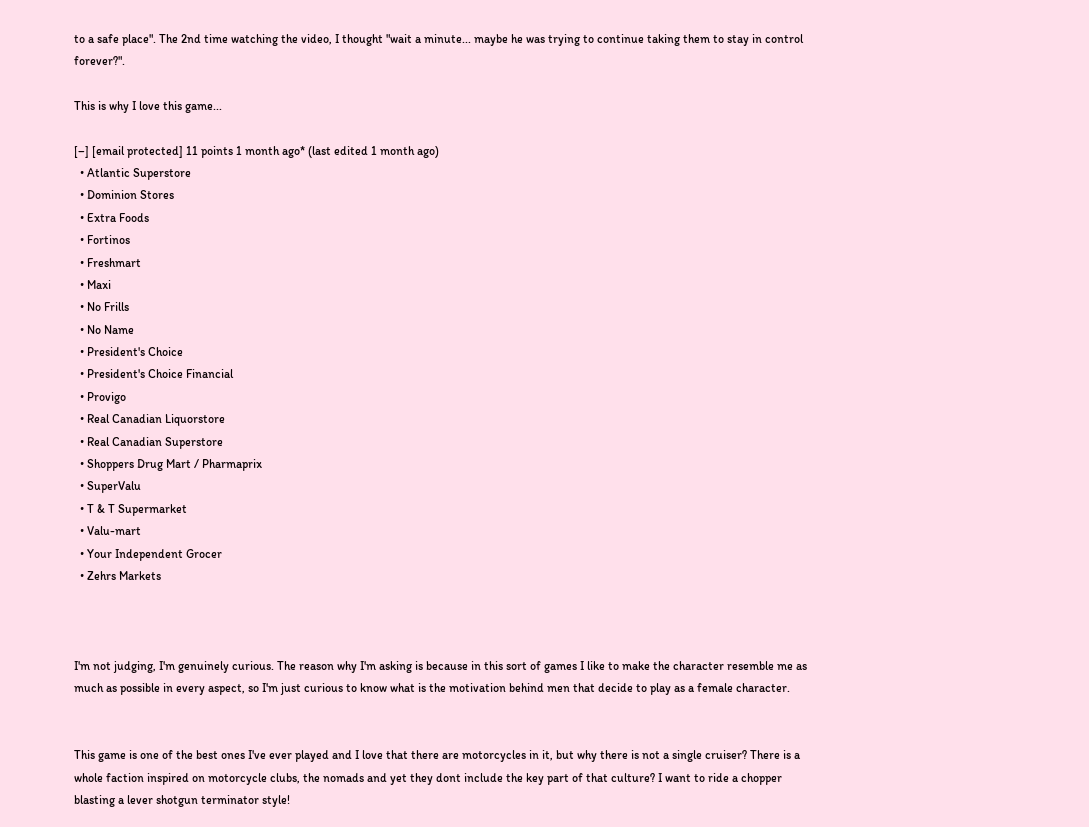to a safe place". The 2nd time watching the video, I thought "wait a minute... maybe he was trying to continue taking them to stay in control forever?".

This is why I love this game...

[–] [email protected] 11 points 1 month ago* (last edited 1 month ago)
  • Atlantic Superstore
  • Dominion Stores
  • Extra Foods
  • Fortinos
  • Freshmart
  • Maxi
  • No Frills
  • No Name
  • President's Choice
  • President's Choice Financial
  • Provigo
  • Real Canadian Liquorstore
  • Real Canadian Superstore
  • Shoppers Drug Mart / Pharmaprix
  • SuperValu
  • T & T Supermarket
  • Valu-mart
  • Your Independent Grocer
  • Zehrs Markets



I'm not judging, I'm genuinely curious. The reason why I'm asking is because in this sort of games I like to make the character resemble me as much as possible in every aspect, so I'm just curious to know what is the motivation behind men that decide to play as a female character.


This game is one of the best ones I've ever played and I love that there are motorcycles in it, but why there is not a single cruiser? There is a whole faction inspired on motorcycle clubs, the nomads and yet they dont include the key part of that culture? I want to ride a chopper blasting a lever shotgun terminator style!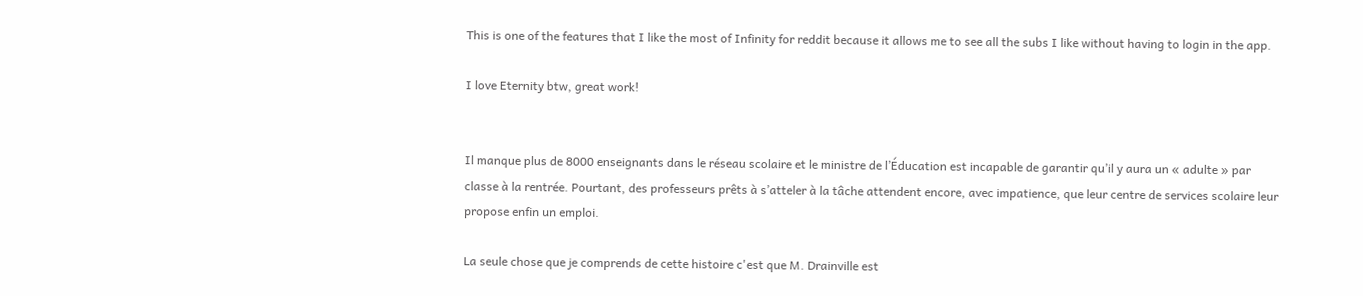This is one of the features that I like the most of Infinity for reddit because it allows me to see all the subs I like without having to login in the app.

I love Eternity btw, great work!


Il manque plus de 8000 enseignants dans le réseau scolaire et le ministre de l’Éducation est incapable de garantir qu’il y aura un « adulte » par classe à la rentrée. Pourtant, des professeurs prêts à s’atteler à la tâche attendent encore, avec impatience, que leur centre de services scolaire leur propose enfin un emploi.

La seule chose que je comprends de cette histoire c'est que M. Drainville est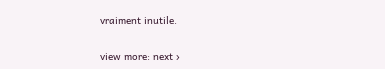vraiment inutile.

view more: next ›